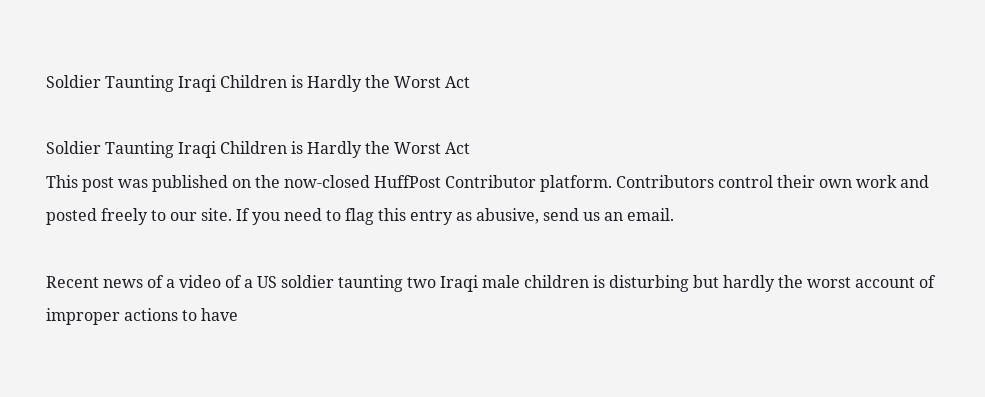Soldier Taunting Iraqi Children is Hardly the Worst Act

Soldier Taunting Iraqi Children is Hardly the Worst Act
This post was published on the now-closed HuffPost Contributor platform. Contributors control their own work and posted freely to our site. If you need to flag this entry as abusive, send us an email.

Recent news of a video of a US soldier taunting two Iraqi male children is disturbing but hardly the worst account of improper actions to have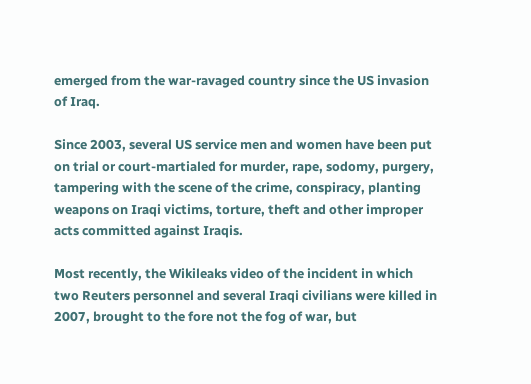emerged from the war-ravaged country since the US invasion of Iraq.

Since 2003, several US service men and women have been put on trial or court-martialed for murder, rape, sodomy, purgery, tampering with the scene of the crime, conspiracy, planting weapons on Iraqi victims, torture, theft and other improper acts committed against Iraqis.

Most recently, the Wikileaks video of the incident in which two Reuters personnel and several Iraqi civilians were killed in 2007, brought to the fore not the fog of war, but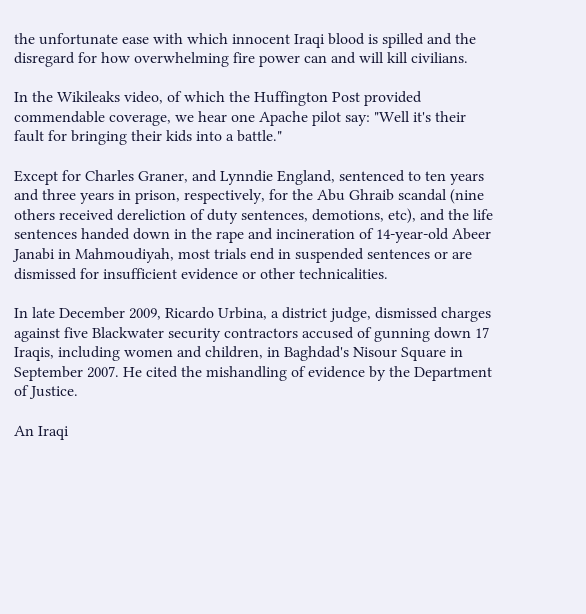the unfortunate ease with which innocent Iraqi blood is spilled and the disregard for how overwhelming fire power can and will kill civilians.

In the Wikileaks video, of which the Huffington Post provided commendable coverage, we hear one Apache pilot say: "Well it's their fault for bringing their kids into a battle."

Except for Charles Graner, and Lynndie England, sentenced to ten years and three years in prison, respectively, for the Abu Ghraib scandal (nine others received dereliction of duty sentences, demotions, etc), and the life sentences handed down in the rape and incineration of 14-year-old Abeer Janabi in Mahmoudiyah, most trials end in suspended sentences or are dismissed for insufficient evidence or other technicalities.

In late December 2009, Ricardo Urbina, a district judge, dismissed charges against five Blackwater security contractors accused of gunning down 17 Iraqis, including women and children, in Baghdad's Nisour Square in September 2007. He cited the mishandling of evidence by the Department of Justice.

An Iraqi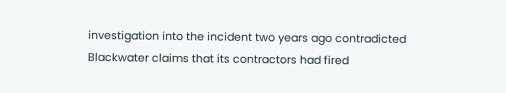investigation into the incident two years ago contradicted Blackwater claims that its contractors had fired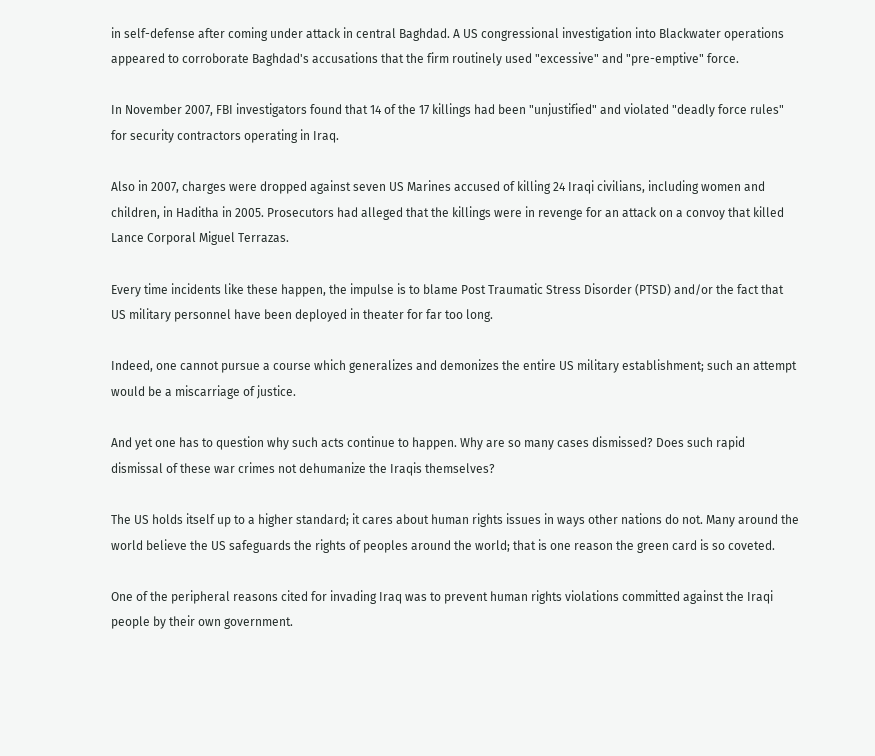in self-defense after coming under attack in central Baghdad. A US congressional investigation into Blackwater operations appeared to corroborate Baghdad's accusations that the firm routinely used "excessive" and "pre-emptive" force.

In November 2007, FBI investigators found that 14 of the 17 killings had been "unjustified" and violated "deadly force rules" for security contractors operating in Iraq.

Also in 2007, charges were dropped against seven US Marines accused of killing 24 Iraqi civilians, including women and children, in Haditha in 2005. Prosecutors had alleged that the killings were in revenge for an attack on a convoy that killed Lance Corporal Miguel Terrazas.

Every time incidents like these happen, the impulse is to blame Post Traumatic Stress Disorder (PTSD) and/or the fact that US military personnel have been deployed in theater for far too long.

Indeed, one cannot pursue a course which generalizes and demonizes the entire US military establishment; such an attempt would be a miscarriage of justice.

And yet one has to question why such acts continue to happen. Why are so many cases dismissed? Does such rapid dismissal of these war crimes not dehumanize the Iraqis themselves?

The US holds itself up to a higher standard; it cares about human rights issues in ways other nations do not. Many around the world believe the US safeguards the rights of peoples around the world; that is one reason the green card is so coveted.

One of the peripheral reasons cited for invading Iraq was to prevent human rights violations committed against the Iraqi people by their own government.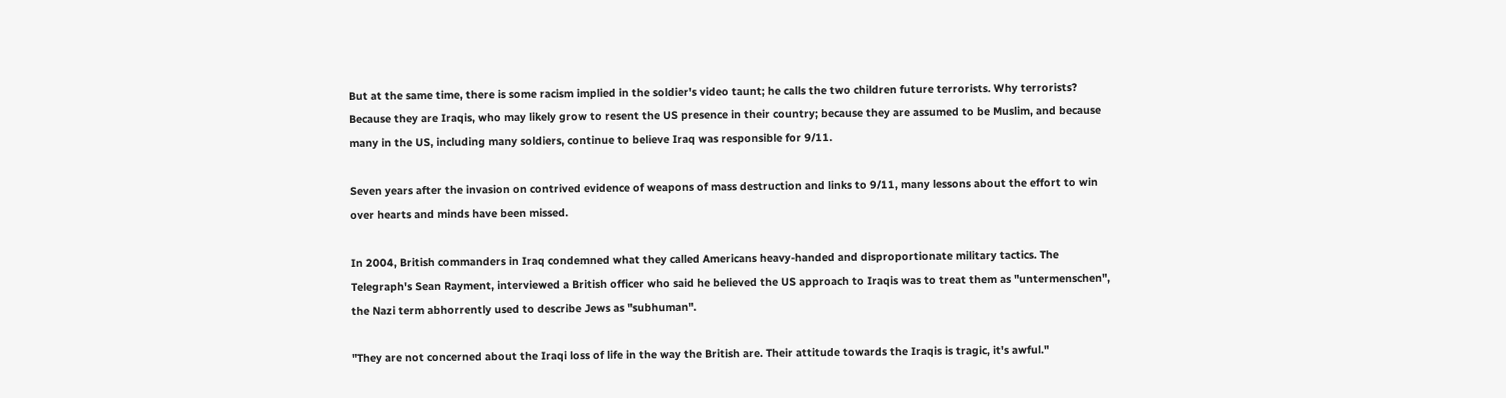But at the same time, there is some racism implied in the soldier's video taunt; he calls the two children future terrorists. Why terrorists? Because they are Iraqis, who may likely grow to resent the US presence in their country; because they are assumed to be Muslim, and because many in the US, including many soldiers, continue to believe Iraq was responsible for 9/11.

Seven years after the invasion on contrived evidence of weapons of mass destruction and links to 9/11, many lessons about the effort to win over hearts and minds have been missed.

In 2004, British commanders in Iraq condemned what they called Americans heavy-handed and disproportionate military tactics. The Telegraph's Sean Rayment, interviewed a British officer who said he believed the US approach to Iraqis was to treat them as "untermenschen", the Nazi term abhorrently used to describe Jews as "subhuman".

"They are not concerned about the Iraqi loss of life in the way the British are. Their attitude towards the Iraqis is tragic, it's awful."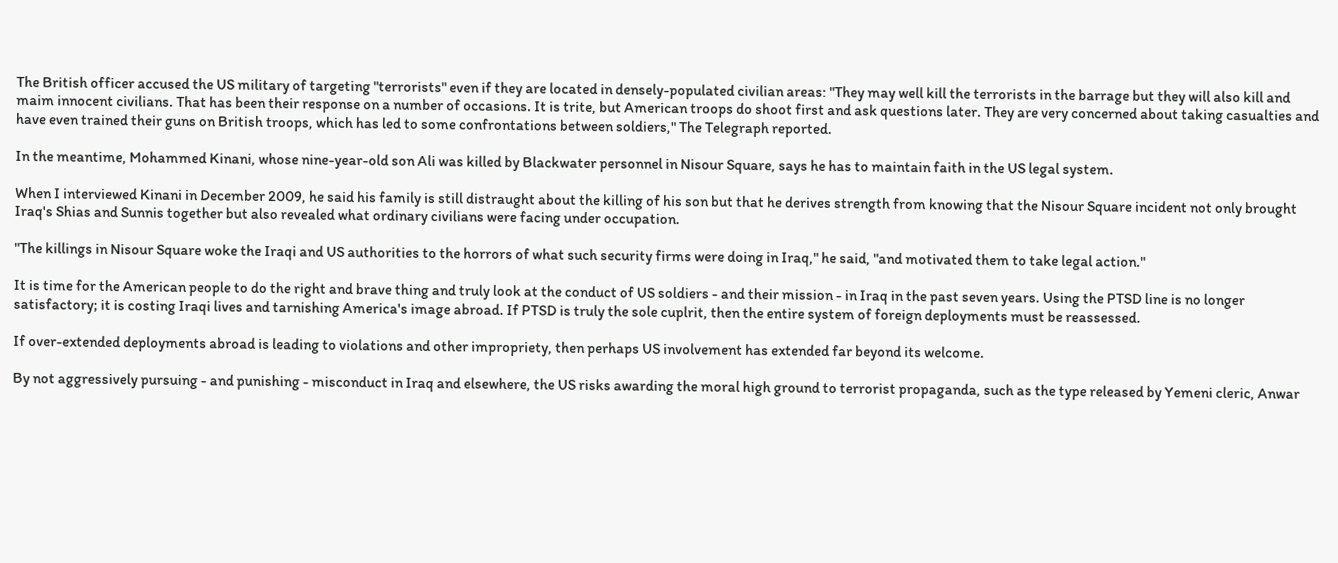The British officer accused the US military of targeting "terrorists" even if they are located in densely-populated civilian areas: "They may well kill the terrorists in the barrage but they will also kill and maim innocent civilians. That has been their response on a number of occasions. It is trite, but American troops do shoot first and ask questions later. They are very concerned about taking casualties and have even trained their guns on British troops, which has led to some confrontations between soldiers," The Telegraph reported.

In the meantime, Mohammed Kinani, whose nine-year-old son Ali was killed by Blackwater personnel in Nisour Square, says he has to maintain faith in the US legal system.

When I interviewed Kinani in December 2009, he said his family is still distraught about the killing of his son but that he derives strength from knowing that the Nisour Square incident not only brought Iraq's Shias and Sunnis together but also revealed what ordinary civilians were facing under occupation.

"The killings in Nisour Square woke the Iraqi and US authorities to the horrors of what such security firms were doing in Iraq," he said, "and motivated them to take legal action."

It is time for the American people to do the right and brave thing and truly look at the conduct of US soldiers - and their mission - in Iraq in the past seven years. Using the PTSD line is no longer satisfactory; it is costing Iraqi lives and tarnishing America's image abroad. If PTSD is truly the sole cuplrit, then the entire system of foreign deployments must be reassessed.

If over-extended deployments abroad is leading to violations and other impropriety, then perhaps US involvement has extended far beyond its welcome.

By not aggressively pursuing - and punishing - misconduct in Iraq and elsewhere, the US risks awarding the moral high ground to terrorist propaganda, such as the type released by Yemeni cleric, Anwar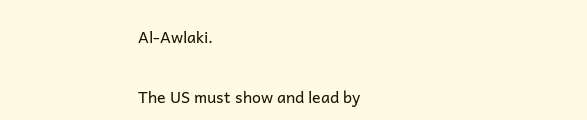Al-Awlaki.

The US must show and lead by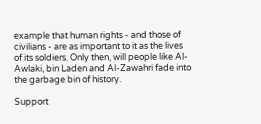example that human rights - and those of civilians - are as important to it as the lives of its soldiers. Only then, will people like Al-Awlaki, bin Laden and Al-Zawahri fade into the garbage bin of history.

Support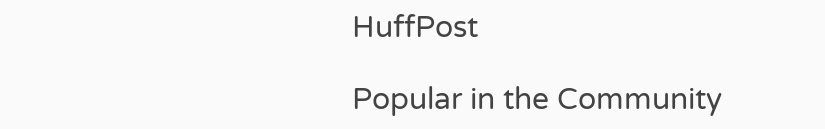HuffPost

Popular in the Community